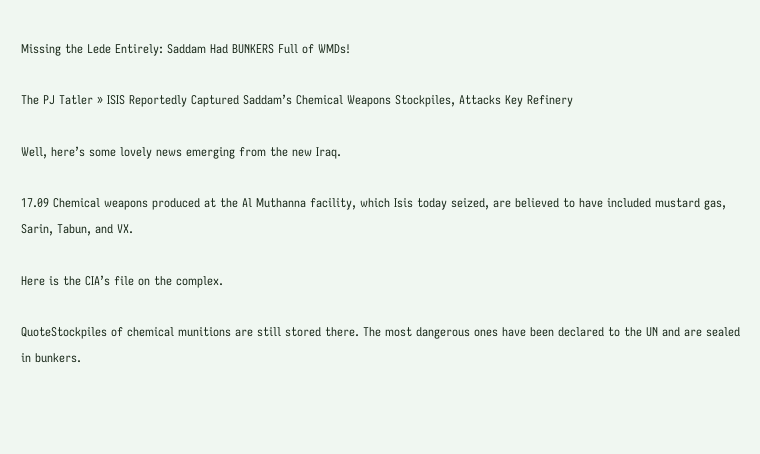Missing the Lede Entirely: Saddam Had BUNKERS Full of WMDs!

The PJ Tatler » ISIS Reportedly Captured Saddam’s Chemical Weapons Stockpiles, Attacks Key Refinery

Well, here’s some lovely news emerging from the new Iraq.

17.09 Chemical weapons produced at the Al Muthanna facility, which Isis today seized, are believed to have included mustard gas, Sarin, Tabun, and VX.

Here is the CIA’s file on the complex.

QuoteStockpiles of chemical munitions are still stored there. The most dangerous ones have been declared to the UN and are sealed in bunkers.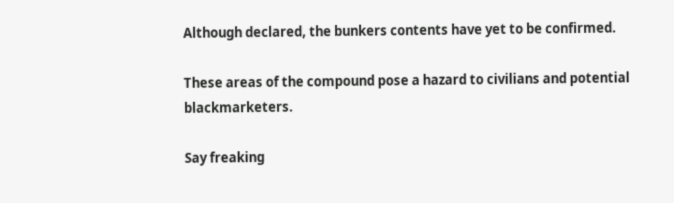Although declared, the bunkers contents have yet to be confirmed.

These areas of the compound pose a hazard to civilians and potential blackmarketers.

Say freaking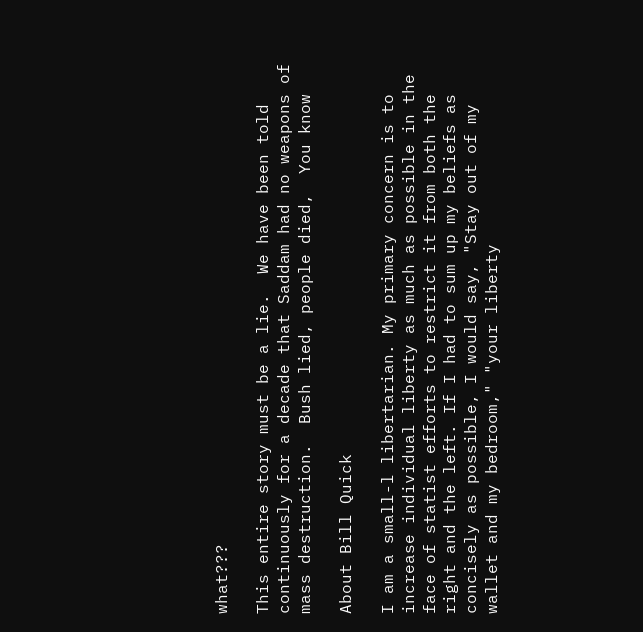what???

This entire story must be a lie.  We have been told continuously for a decade that Saddam had no weapons of mass destruction.  Bush lied, people died,  You know

About Bill Quick

I am a small-l libertarian. My primary concern is to increase individual liberty as much as possible in the face of statist efforts to restrict it from both the right and the left. If I had to sum up my beliefs as concisely as possible, I would say, "Stay out of my wallet and my bedroom," "your liberty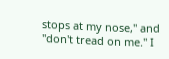stops at my nose," and "don't tread on me." I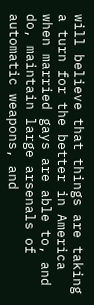will believe that things are taking a turn for the better in America when married gays are able to, and do, maintain large arsenals of automatic weapons, and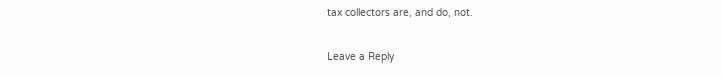tax collectors are, and do, not.

Leave a Reply